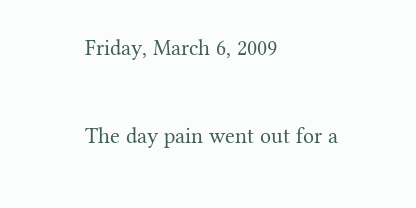Friday, March 6, 2009

The day pain went out for a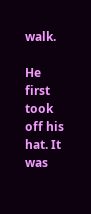walk.

He first took off his hat. It was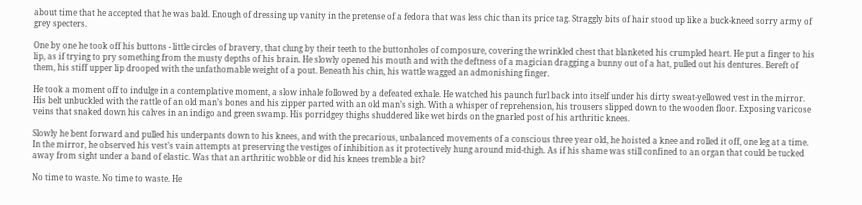about time that he accepted that he was bald. Enough of dressing up vanity in the pretense of a fedora that was less chic than its price tag. Straggly bits of hair stood up like a buck-kneed sorry army of grey specters.

One by one he took off his buttons - little circles of bravery, that clung by their teeth to the buttonholes of composure, covering the wrinkled chest that blanketed his crumpled heart. He put a finger to his lip, as if trying to pry something from the musty depths of his brain. He slowly opened his mouth and with the deftness of a magician dragging a bunny out of a hat, pulled out his dentures. Bereft of them, his stiff upper lip drooped with the unfathomable weight of a pout. Beneath his chin, his wattle wagged an admonishing finger.

He took a moment off to indulge in a contemplative moment, a slow inhale followed by a defeated exhale. He watched his paunch furl back into itself under his dirty sweat-yellowed vest in the mirror. His belt unbuckled with the rattle of an old man’s bones and his zipper parted with an old man’s sigh. With a whisper of reprehension, his trousers slipped down to the wooden floor. Exposing varicose veins that snaked down his calves in an indigo and green swamp. His porridgey thighs shuddered like wet birds on the gnarled post of his arthritic knees.

Slowly he bent forward and pulled his underpants down to his knees, and with the precarious, unbalanced movements of a conscious three year old, he hoisted a knee and rolled it off, one leg at a time. In the mirror, he observed his vest’s vain attempts at preserving the vestiges of inhibition as it protectively hung around mid-thigh. As if his shame was still confined to an organ that could be tucked away from sight under a band of elastic. Was that an arthritic wobble or did his knees tremble a bit?

No time to waste. No time to waste. He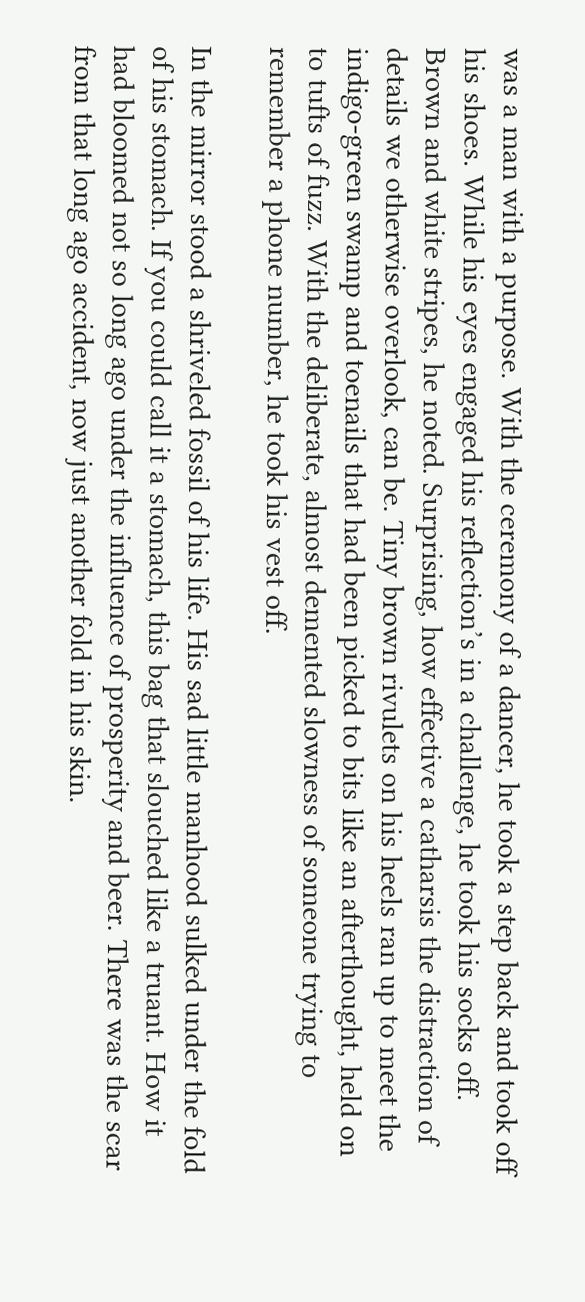was a man with a purpose. With the ceremony of a dancer, he took a step back and took off his shoes. While his eyes engaged his reflection’s in a challenge, he took his socks off. Brown and white stripes, he noted. Surprising, how effective a catharsis the distraction of details we otherwise overlook, can be. Tiny brown rivulets on his heels ran up to meet the indigo-green swamp and toenails that had been picked to bits like an afterthought, held on to tufts of fuzz. With the deliberate, almost demented slowness of someone trying to remember a phone number, he took his vest off.

In the mirror stood a shriveled fossil of his life. His sad little manhood sulked under the fold of his stomach. If you could call it a stomach, this bag that slouched like a truant. How it had bloomed not so long ago under the influence of prosperity and beer. There was the scar from that long ago accident, now just another fold in his skin.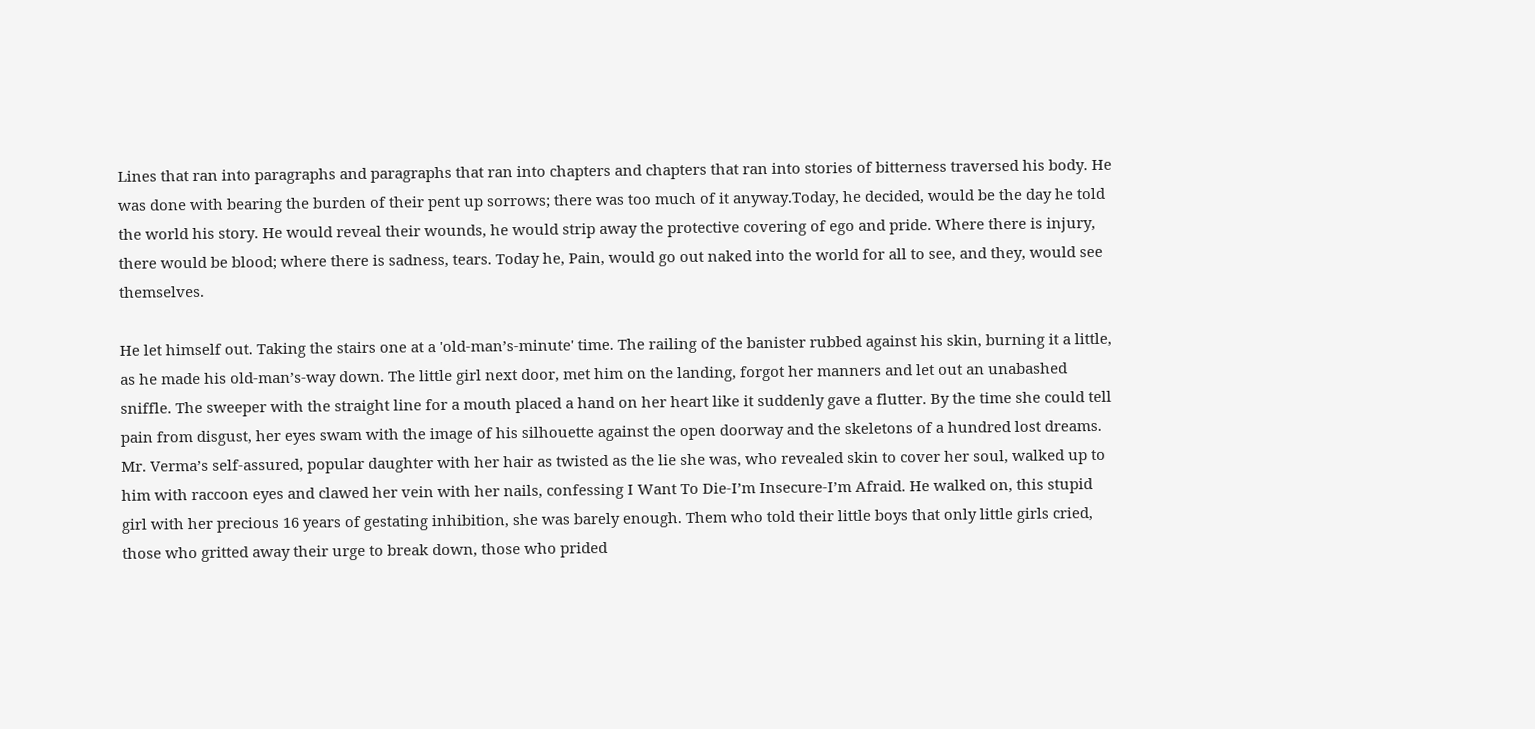Lines that ran into paragraphs and paragraphs that ran into chapters and chapters that ran into stories of bitterness traversed his body. He was done with bearing the burden of their pent up sorrows; there was too much of it anyway.Today, he decided, would be the day he told the world his story. He would reveal their wounds, he would strip away the protective covering of ego and pride. Where there is injury, there would be blood; where there is sadness, tears. Today he, Pain, would go out naked into the world for all to see, and they, would see themselves.

He let himself out. Taking the stairs one at a 'old-man’s-minute' time. The railing of the banister rubbed against his skin, burning it a little, as he made his old-man’s-way down. The little girl next door, met him on the landing, forgot her manners and let out an unabashed sniffle. The sweeper with the straight line for a mouth placed a hand on her heart like it suddenly gave a flutter. By the time she could tell pain from disgust, her eyes swam with the image of his silhouette against the open doorway and the skeletons of a hundred lost dreams. Mr. Verma’s self-assured, popular daughter with her hair as twisted as the lie she was, who revealed skin to cover her soul, walked up to him with raccoon eyes and clawed her vein with her nails, confessing I Want To Die-I’m Insecure-I’m Afraid. He walked on, this stupid girl with her precious 16 years of gestating inhibition, she was barely enough. Them who told their little boys that only little girls cried, those who gritted away their urge to break down, those who prided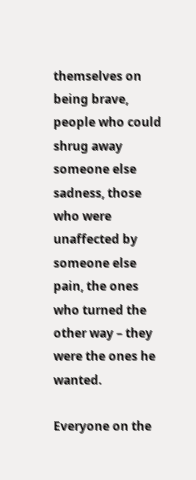themselves on being brave, people who could shrug away someone else sadness, those who were unaffected by someone else pain, the ones who turned the other way – they were the ones he wanted.

Everyone on the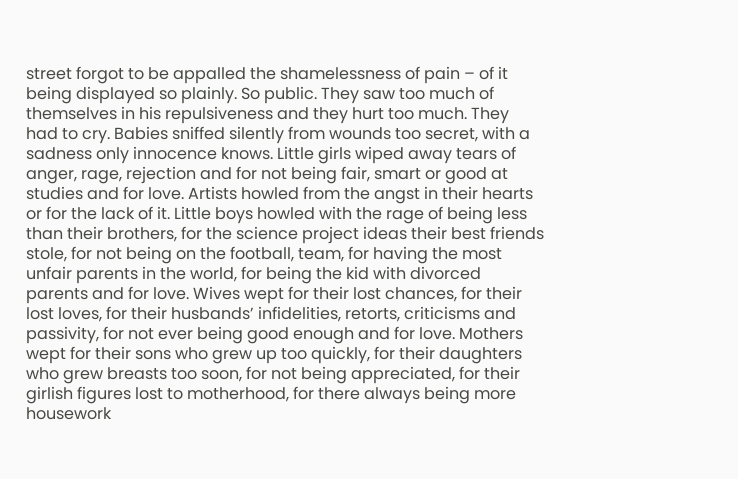street forgot to be appalled the shamelessness of pain – of it being displayed so plainly. So public. They saw too much of themselves in his repulsiveness and they hurt too much. They had to cry. Babies sniffed silently from wounds too secret, with a sadness only innocence knows. Little girls wiped away tears of anger, rage, rejection and for not being fair, smart or good at studies and for love. Artists howled from the angst in their hearts or for the lack of it. Little boys howled with the rage of being less than their brothers, for the science project ideas their best friends stole, for not being on the football, team, for having the most unfair parents in the world, for being the kid with divorced parents and for love. Wives wept for their lost chances, for their lost loves, for their husbands’ infidelities, retorts, criticisms and passivity, for not ever being good enough and for love. Mothers wept for their sons who grew up too quickly, for their daughters who grew breasts too soon, for not being appreciated, for their girlish figures lost to motherhood, for there always being more housework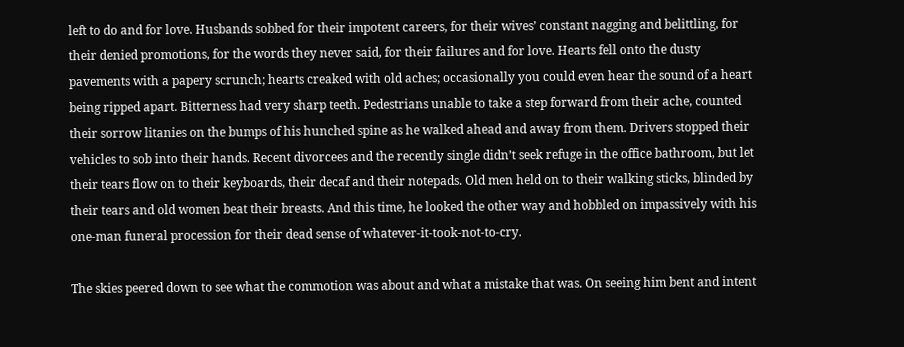left to do and for love. Husbands sobbed for their impotent careers, for their wives’ constant nagging and belittling, for their denied promotions, for the words they never said, for their failures and for love. Hearts fell onto the dusty pavements with a papery scrunch; hearts creaked with old aches; occasionally you could even hear the sound of a heart being ripped apart. Bitterness had very sharp teeth. Pedestrians unable to take a step forward from their ache, counted their sorrow litanies on the bumps of his hunched spine as he walked ahead and away from them. Drivers stopped their vehicles to sob into their hands. Recent divorcees and the recently single didn’t seek refuge in the office bathroom, but let their tears flow on to their keyboards, their decaf and their notepads. Old men held on to their walking sticks, blinded by their tears and old women beat their breasts. And this time, he looked the other way and hobbled on impassively with his one-man funeral procession for their dead sense of whatever-it-took-not-to-cry.

The skies peered down to see what the commotion was about and what a mistake that was. On seeing him bent and intent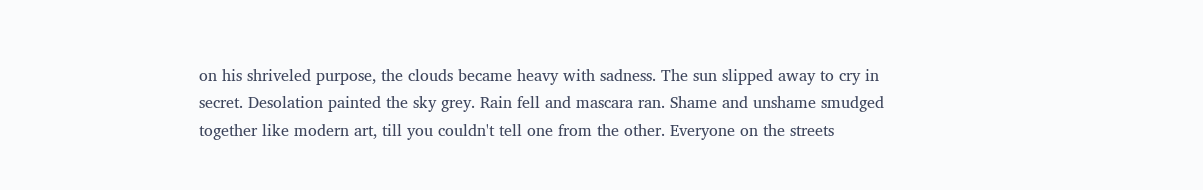on his shriveled purpose, the clouds became heavy with sadness. The sun slipped away to cry in secret. Desolation painted the sky grey. Rain fell and mascara ran. Shame and unshame smudged together like modern art, till you couldn't tell one from the other. Everyone on the streets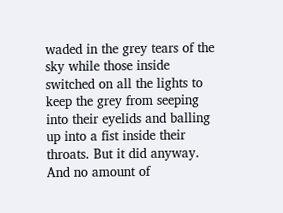waded in the grey tears of the sky while those inside switched on all the lights to keep the grey from seeping into their eyelids and balling up into a fist inside their throats. But it did anyway. And no amount of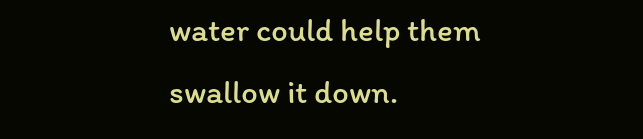water could help them swallow it down.